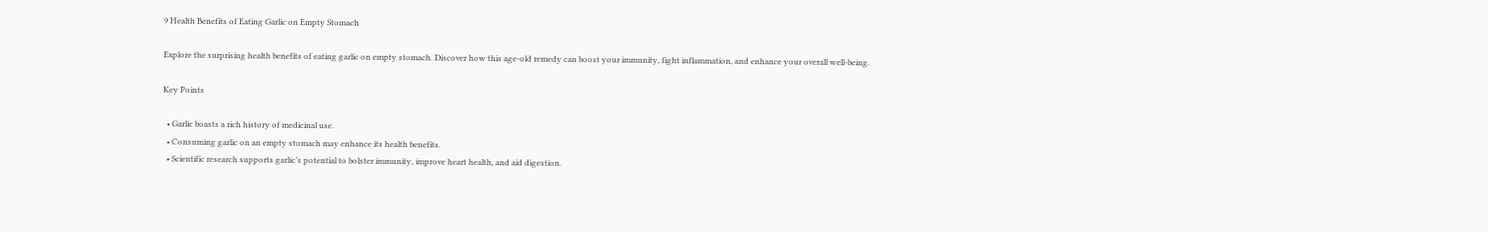9 Health Benefits of Eating Garlic on Empty Stomach

Explore the surprising health benefits of eating garlic on empty stomach. Discover how this age-old remedy can boost your immunity, fight inflammation, and enhance your overall well-being.

Key Points

  • Garlic boasts a rich history of medicinal use.
  • Consuming garlic on an empty stomach may enhance its health benefits.
  • Scientific research supports garlic’s potential to bolster immunity, improve heart health, and aid digestion.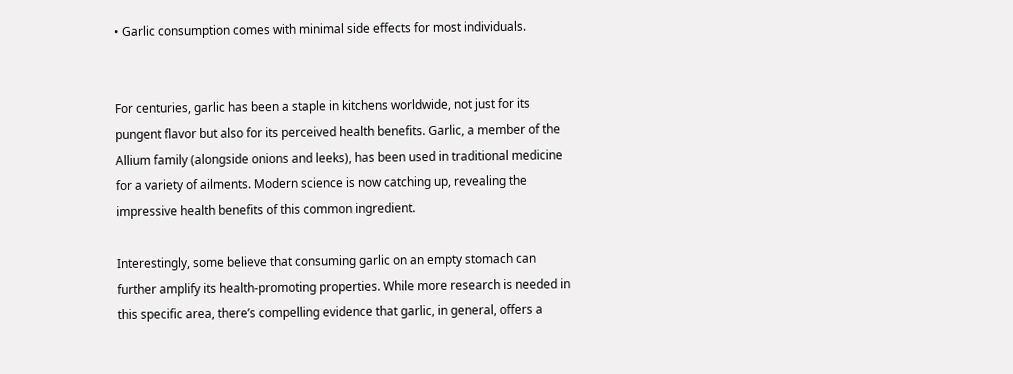• Garlic consumption comes with minimal side effects for most individuals.


For centuries, garlic has been a staple in kitchens worldwide, not just for its pungent flavor but also for its perceived health benefits. Garlic, a member of the Allium family (alongside onions and leeks), has been used in traditional medicine for a variety of ailments. Modern science is now catching up, revealing the impressive health benefits of this common ingredient.

Interestingly, some believe that consuming garlic on an empty stomach can further amplify its health-promoting properties. While more research is needed in this specific area, there’s compelling evidence that garlic, in general, offers a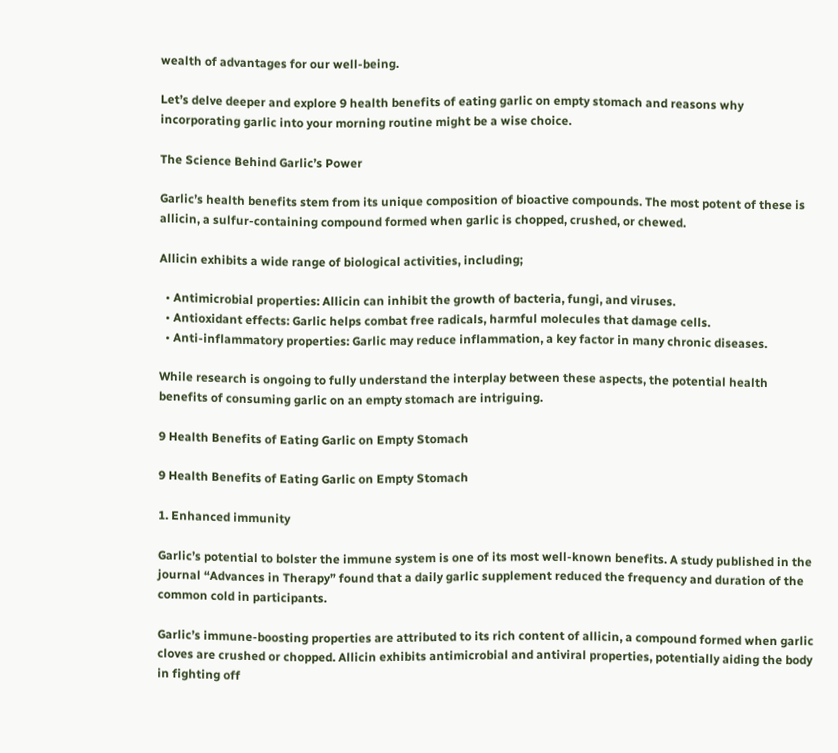wealth of advantages for our well-being.

Let’s delve deeper and explore 9 health benefits of eating garlic on empty stomach and reasons why incorporating garlic into your morning routine might be a wise choice.

The Science Behind Garlic’s Power

Garlic’s health benefits stem from its unique composition of bioactive compounds. The most potent of these is allicin, a sulfur-containing compound formed when garlic is chopped, crushed, or chewed.

Allicin exhibits a wide range of biological activities, including;

  • Antimicrobial properties: Allicin can inhibit the growth of bacteria, fungi, and viruses.
  • Antioxidant effects: Garlic helps combat free radicals, harmful molecules that damage cells.
  • Anti-inflammatory properties: Garlic may reduce inflammation, a key factor in many chronic diseases.

While research is ongoing to fully understand the interplay between these aspects, the potential health benefits of consuming garlic on an empty stomach are intriguing.

9 Health Benefits of Eating Garlic on Empty Stomach

9 Health Benefits of Eating Garlic on Empty Stomach

1. Enhanced immunity

Garlic’s potential to bolster the immune system is one of its most well-known benefits. A study published in the journal “Advances in Therapy” found that a daily garlic supplement reduced the frequency and duration of the common cold in participants.

Garlic’s immune-boosting properties are attributed to its rich content of allicin, a compound formed when garlic cloves are crushed or chopped. Allicin exhibits antimicrobial and antiviral properties, potentially aiding the body in fighting off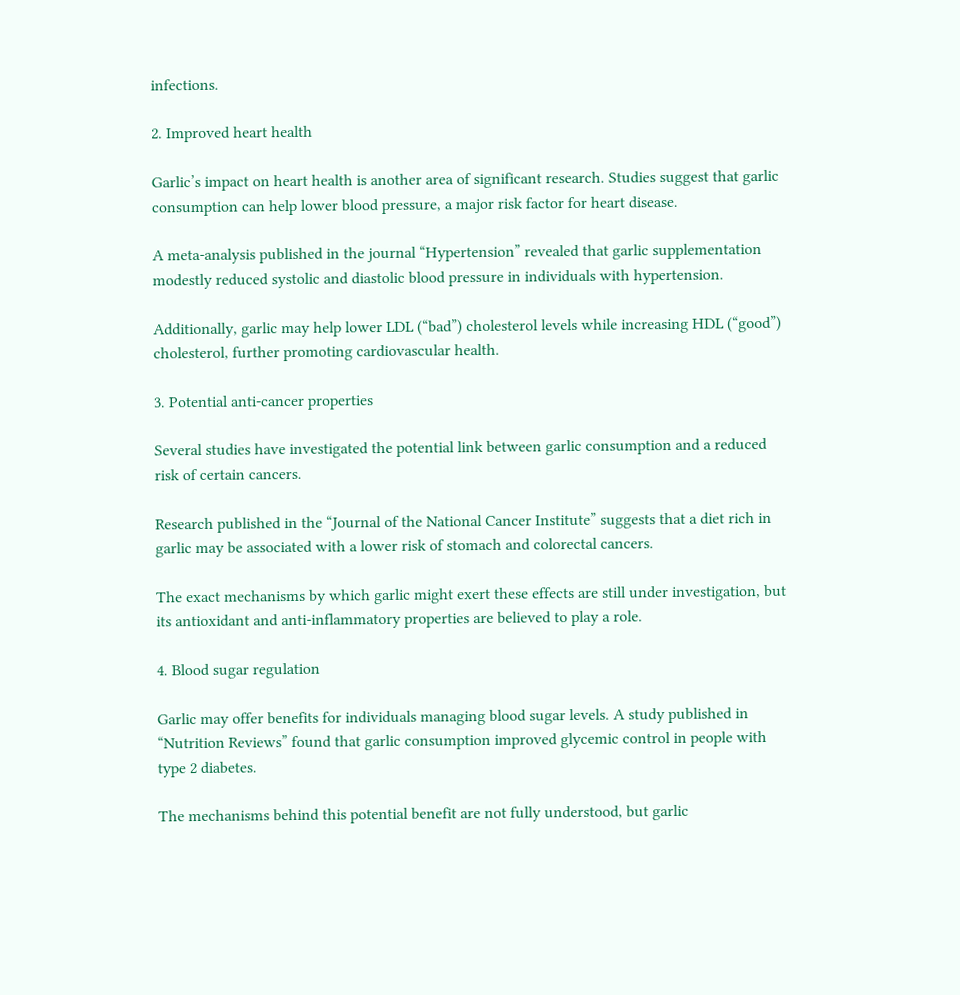infections.

2. Improved heart health

Garlic’s impact on heart health is another area of significant research. Studies suggest that garlic consumption can help lower blood pressure, a major risk factor for heart disease.

A meta-analysis published in the journal “Hypertension” revealed that garlic supplementation modestly reduced systolic and diastolic blood pressure in individuals with hypertension.

Additionally, garlic may help lower LDL (“bad”) cholesterol levels while increasing HDL (“good”) cholesterol, further promoting cardiovascular health.

3. Potential anti-cancer properties

Several studies have investigated the potential link between garlic consumption and a reduced risk of certain cancers.

Research published in the “Journal of the National Cancer Institute” suggests that a diet rich in garlic may be associated with a lower risk of stomach and colorectal cancers.

The exact mechanisms by which garlic might exert these effects are still under investigation, but its antioxidant and anti-inflammatory properties are believed to play a role.

4. Blood sugar regulation

Garlic may offer benefits for individuals managing blood sugar levels. A study published in “Nutrition Reviews” found that garlic consumption improved glycemic control in people with type 2 diabetes.

The mechanisms behind this potential benefit are not fully understood, but garlic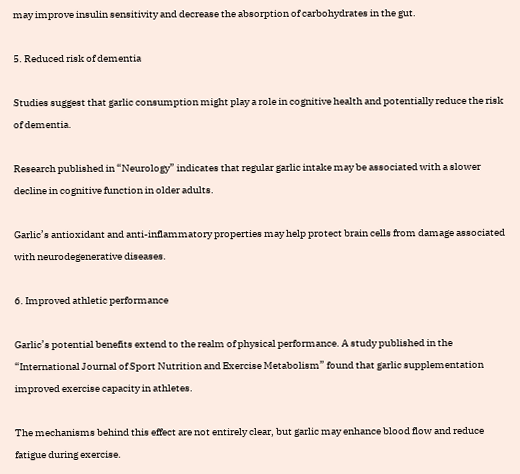may improve insulin sensitivity and decrease the absorption of carbohydrates in the gut.

5. Reduced risk of dementia

Studies suggest that garlic consumption might play a role in cognitive health and potentially reduce the risk of dementia.

Research published in “Neurology” indicates that regular garlic intake may be associated with a slower decline in cognitive function in older adults.

Garlic’s antioxidant and anti-inflammatory properties may help protect brain cells from damage associated with neurodegenerative diseases.

6. Improved athletic performance

Garlic’s potential benefits extend to the realm of physical performance. A study published in the “International Journal of Sport Nutrition and Exercise Metabolism” found that garlic supplementation improved exercise capacity in athletes.

The mechanisms behind this effect are not entirely clear, but garlic may enhance blood flow and reduce fatigue during exercise.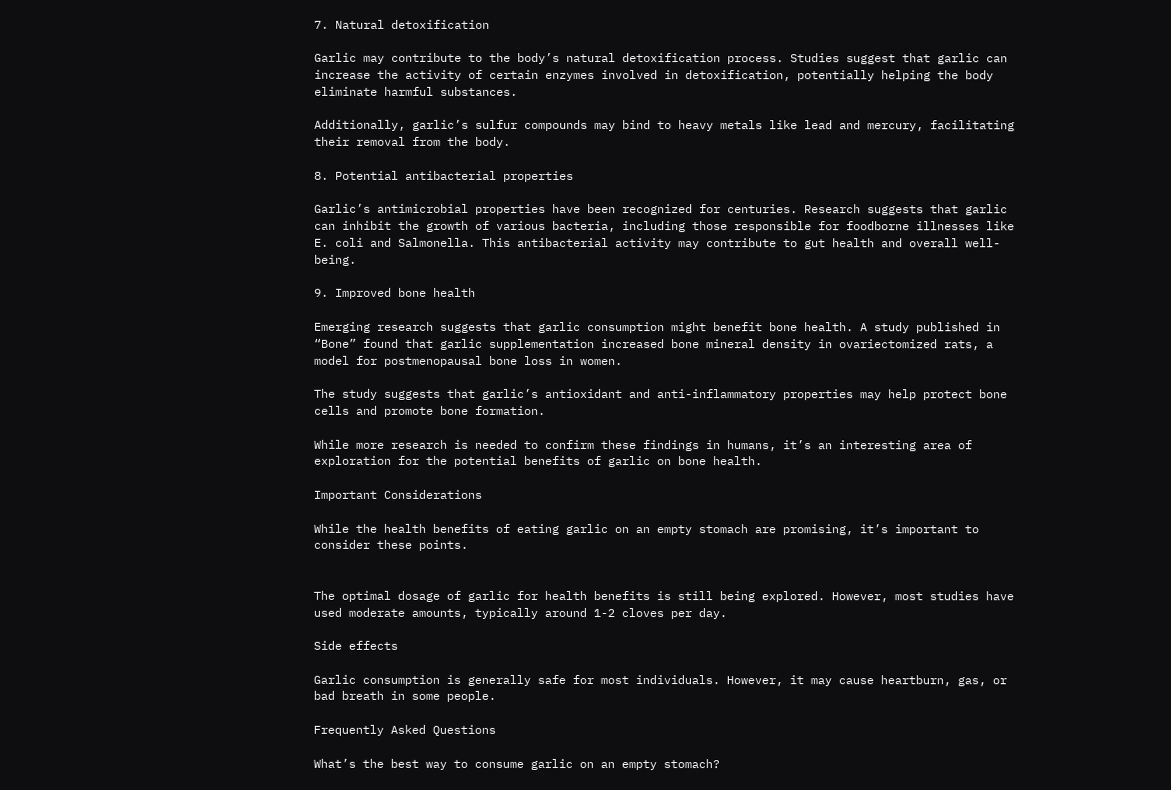7. Natural detoxification

Garlic may contribute to the body’s natural detoxification process. Studies suggest that garlic can increase the activity of certain enzymes involved in detoxification, potentially helping the body eliminate harmful substances.

Additionally, garlic’s sulfur compounds may bind to heavy metals like lead and mercury, facilitating their removal from the body.

8. Potential antibacterial properties

Garlic’s antimicrobial properties have been recognized for centuries. Research suggests that garlic can inhibit the growth of various bacteria, including those responsible for foodborne illnesses like E. coli and Salmonella. This antibacterial activity may contribute to gut health and overall well-being.

9. Improved bone health

Emerging research suggests that garlic consumption might benefit bone health. A study published in “Bone” found that garlic supplementation increased bone mineral density in ovariectomized rats, a model for postmenopausal bone loss in women.

The study suggests that garlic’s antioxidant and anti-inflammatory properties may help protect bone cells and promote bone formation.

While more research is needed to confirm these findings in humans, it’s an interesting area of exploration for the potential benefits of garlic on bone health.

Important Considerations

While the health benefits of eating garlic on an empty stomach are promising, it’s important to consider these points.


The optimal dosage of garlic for health benefits is still being explored. However, most studies have used moderate amounts, typically around 1-2 cloves per day.

Side effects

Garlic consumption is generally safe for most individuals. However, it may cause heartburn, gas, or bad breath in some people.

Frequently Asked Questions

What’s the best way to consume garlic on an empty stomach?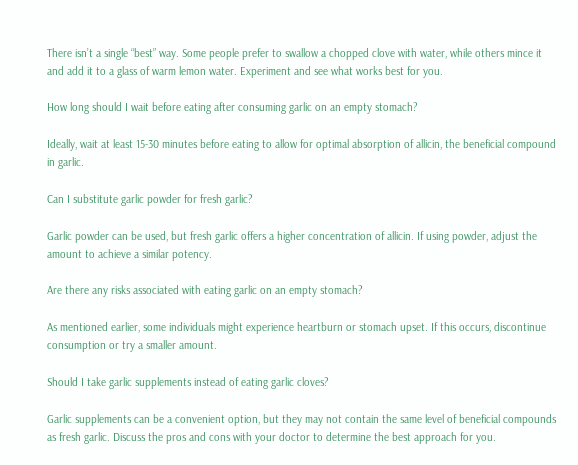There isn’t a single “best” way. Some people prefer to swallow a chopped clove with water, while others mince it and add it to a glass of warm lemon water. Experiment and see what works best for you.

How long should I wait before eating after consuming garlic on an empty stomach?

Ideally, wait at least 15-30 minutes before eating to allow for optimal absorption of allicin, the beneficial compound in garlic.

Can I substitute garlic powder for fresh garlic?

Garlic powder can be used, but fresh garlic offers a higher concentration of allicin. If using powder, adjust the amount to achieve a similar potency.

Are there any risks associated with eating garlic on an empty stomach?

As mentioned earlier, some individuals might experience heartburn or stomach upset. If this occurs, discontinue consumption or try a smaller amount.

Should I take garlic supplements instead of eating garlic cloves?

Garlic supplements can be a convenient option, but they may not contain the same level of beneficial compounds as fresh garlic. Discuss the pros and cons with your doctor to determine the best approach for you.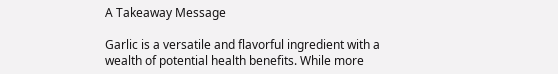A Takeaway Message

Garlic is a versatile and flavorful ingredient with a wealth of potential health benefits. While more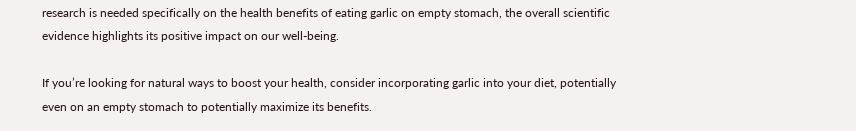research is needed specifically on the health benefits of eating garlic on empty stomach, the overall scientific evidence highlights its positive impact on our well-being.

If you’re looking for natural ways to boost your health, consider incorporating garlic into your diet, potentially even on an empty stomach to potentially maximize its benefits.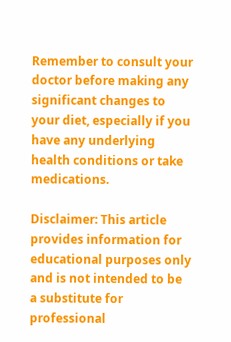Remember to consult your doctor before making any significant changes to your diet, especially if you have any underlying health conditions or take medications.

Disclaimer: This article provides information for educational purposes only and is not intended to be a substitute for professional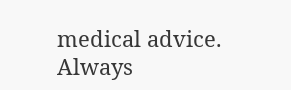medical advice. Always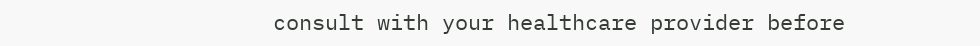consult with your healthcare provider before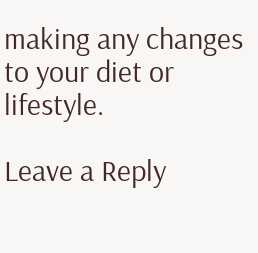making any changes to your diet or lifestyle.

Leave a Reply